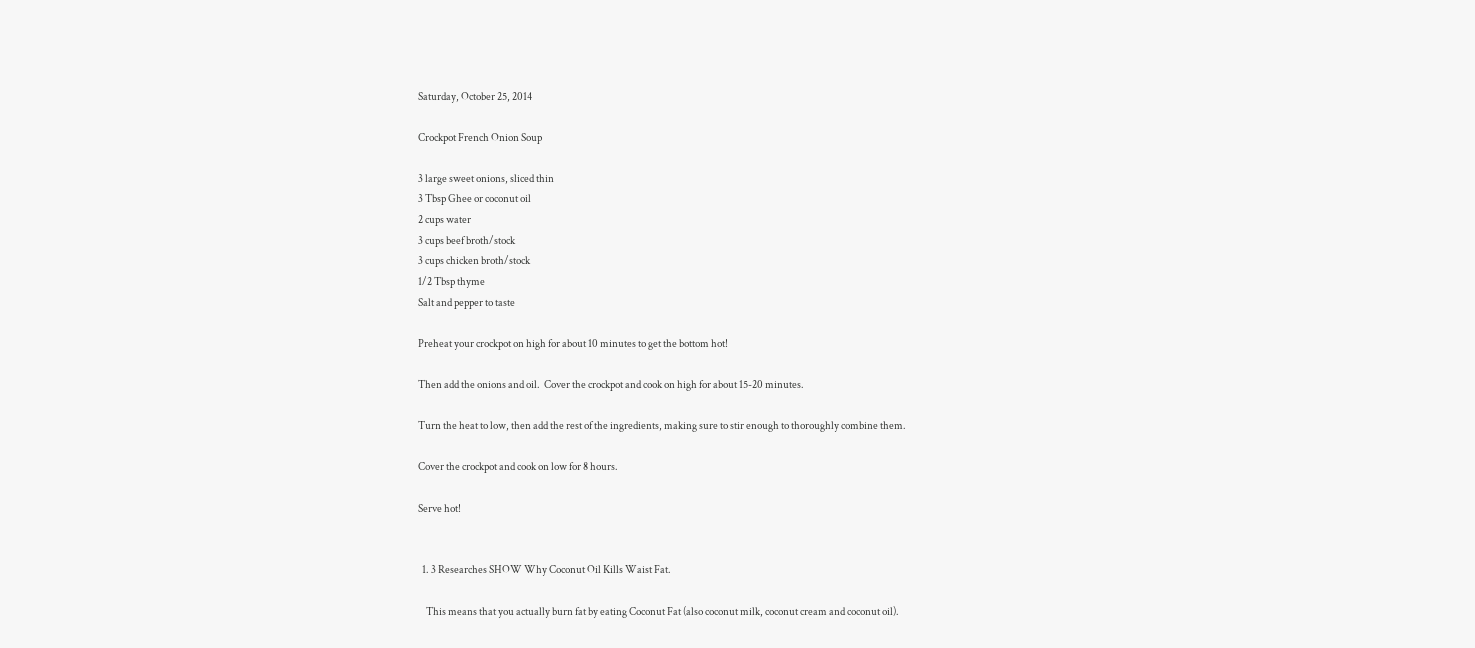Saturday, October 25, 2014

Crockpot French Onion Soup

3 large sweet onions, sliced thin
3 Tbsp Ghee or coconut oil
2 cups water
3 cups beef broth/stock
3 cups chicken broth/stock
1/2 Tbsp thyme
Salt and pepper to taste

Preheat your crockpot on high for about 10 minutes to get the bottom hot!

Then add the onions and oil.  Cover the crockpot and cook on high for about 15-20 minutes.

Turn the heat to low, then add the rest of the ingredients, making sure to stir enough to thoroughly combine them.

Cover the crockpot and cook on low for 8 hours.

Serve hot!


  1. 3 Researches SHOW Why Coconut Oil Kills Waist Fat.

    This means that you actually burn fat by eating Coconut Fat (also coconut milk, coconut cream and coconut oil).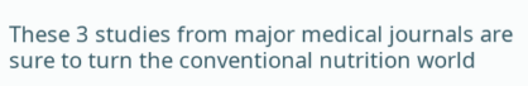These 3 studies from major medical journals are sure to turn the conventional nutrition world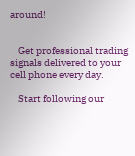around!


    Get professional trading signals delivered to your cell phone every day.

    Start following our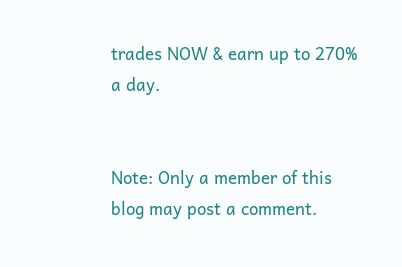trades NOW & earn up to 270% a day.


Note: Only a member of this blog may post a comment.